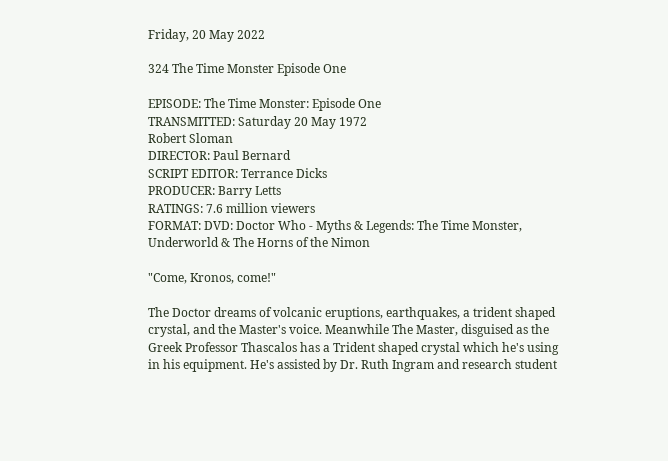Friday, 20 May 2022

324 The Time Monster Episode One

EPISODE: The Time Monster: Episode One
TRANSMITTED: Saturday 20 May 1972
Robert Sloman
DIRECTOR: Paul Bernard
SCRIPT EDITOR: Terrance Dicks
PRODUCER: Barry Letts
RATINGS: 7.6 million viewers
FORMAT: DVD: Doctor Who - Myths & Legends: The Time Monster, Underworld & The Horns of the Nimon

"Come, Kronos, come!"

The Doctor dreams of volcanic eruptions, earthquakes, a trident shaped crystal, and the Master's voice. Meanwhile The Master, disguised as the Greek Professor Thascalos has a Trident shaped crystal which he's using in his equipment. He's assisted by Dr. Ruth Ingram and research student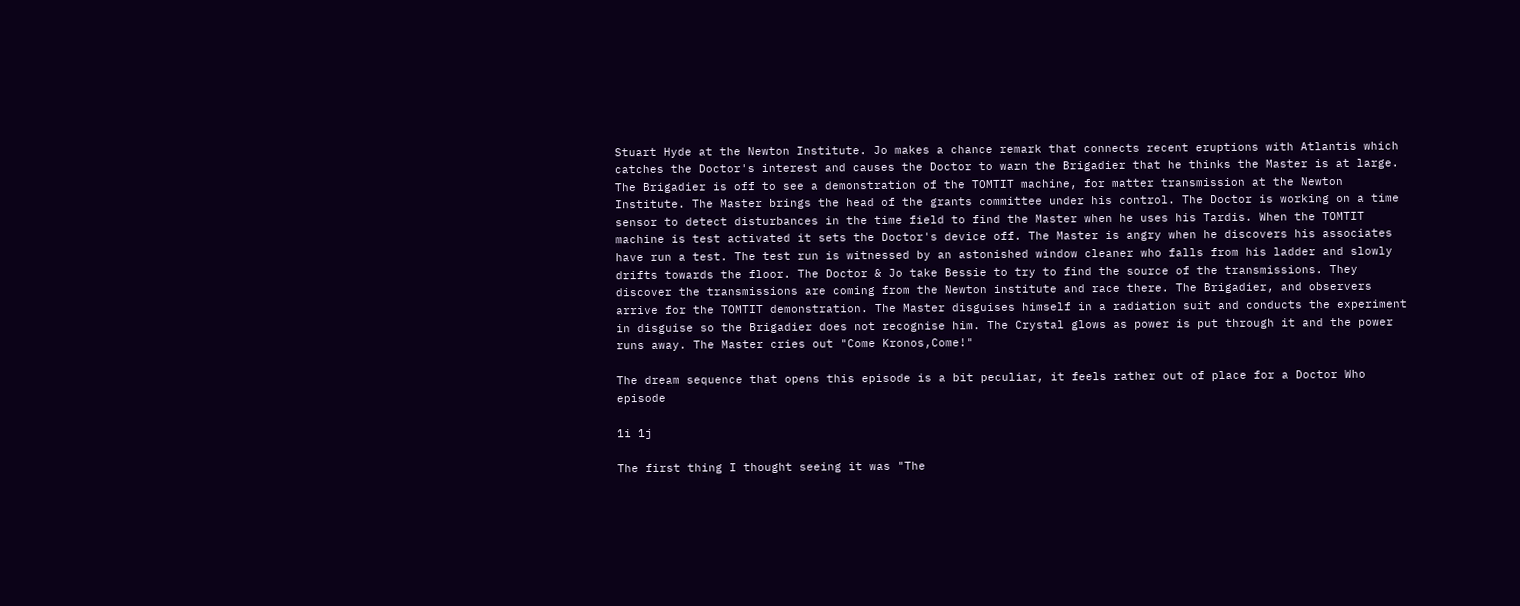Stuart Hyde at the Newton Institute. Jo makes a chance remark that connects recent eruptions with Atlantis which catches the Doctor's interest and causes the Doctor to warn the Brigadier that he thinks the Master is at large. The Brigadier is off to see a demonstration of the TOMTIT machine, for matter transmission at the Newton Institute. The Master brings the head of the grants committee under his control. The Doctor is working on a time sensor to detect disturbances in the time field to find the Master when he uses his Tardis. When the TOMTIT machine is test activated it sets the Doctor's device off. The Master is angry when he discovers his associates have run a test. The test run is witnessed by an astonished window cleaner who falls from his ladder and slowly drifts towards the floor. The Doctor & Jo take Bessie to try to find the source of the transmissions. They discover the transmissions are coming from the Newton institute and race there. The Brigadier, and observers arrive for the TOMTIT demonstration. The Master disguises himself in a radiation suit and conducts the experiment in disguise so the Brigadier does not recognise him. The Crystal glows as power is put through it and the power runs away. The Master cries out "Come Kronos,Come!"

The dream sequence that opens this episode is a bit peculiar, it feels rather out of place for a Doctor Who episode

1i 1j

The first thing I thought seeing it was "The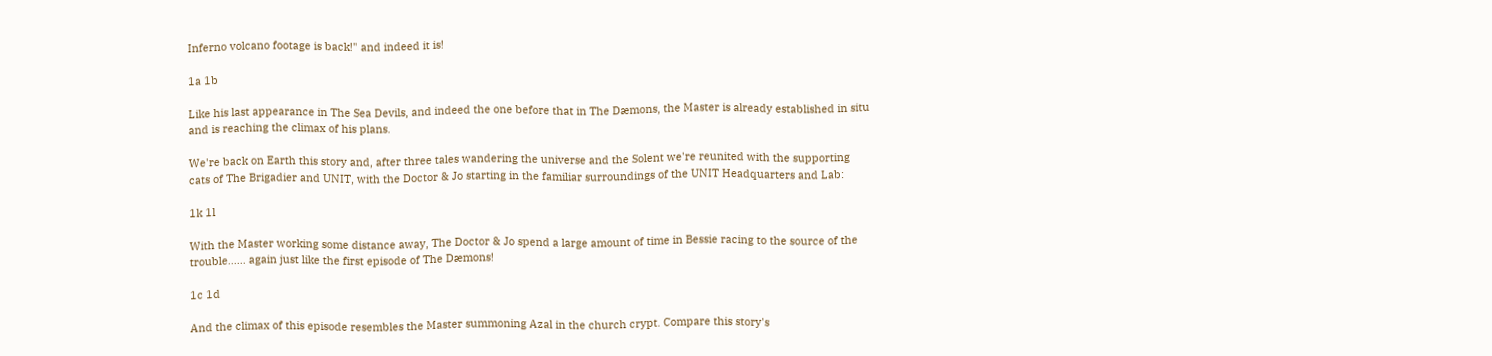Inferno volcano footage is back!" and indeed it is!

1a 1b

Like his last appearance in The Sea Devils, and indeed the one before that in The Dæmons, the Master is already established in situ and is reaching the climax of his plans.

We're back on Earth this story and, after three tales wandering the universe and the Solent we're reunited with the supporting cats of The Brigadier and UNIT, with the Doctor & Jo starting in the familiar surroundings of the UNIT Headquarters and Lab:

1k 1l

With the Master working some distance away, The Doctor & Jo spend a large amount of time in Bessie racing to the source of the trouble...... again just like the first episode of The Dæmons!

1c 1d

And the climax of this episode resembles the Master summoning Azal in the church crypt. Compare this story's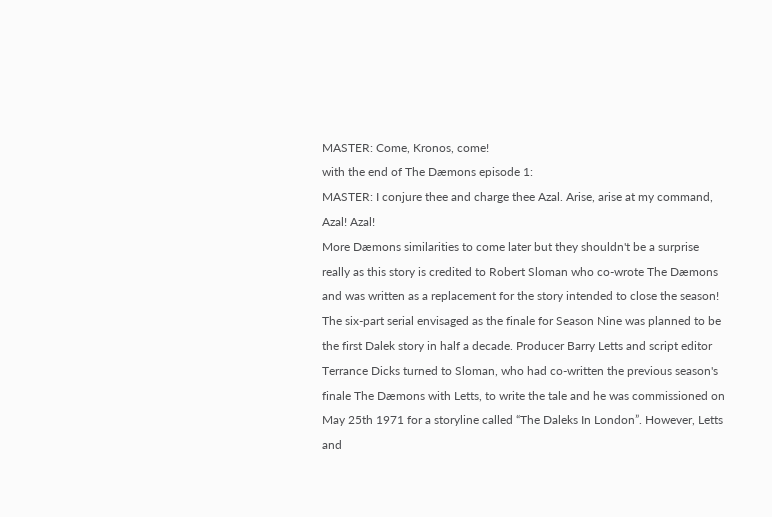MASTER: Come, Kronos, come!
with the end of The Dæmons episode 1:
MASTER: I conjure thee and charge thee Azal. Arise, arise at my command, Azal! Azal!
More Dæmons similarities to come later but they shouldn't be a surprise really as this story is credited to Robert Sloman who co-wrote The Dæmons and was written as a replacement for the story intended to close the season! The six-part serial envisaged as the finale for Season Nine was planned to be the first Dalek story in half a decade. Producer Barry Letts and script editor Terrance Dicks turned to Sloman, who had co-written the previous season's finale The Dæmons with Letts, to write the tale and he was commissioned on May 25th 1971 for a storyline called “The Daleks In London”. However, Letts and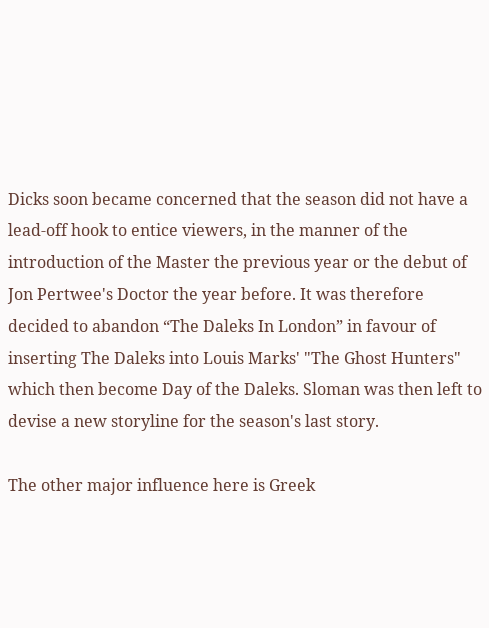Dicks soon became concerned that the season did not have a lead-off hook to entice viewers, in the manner of the introduction of the Master the previous year or the debut of Jon Pertwee's Doctor the year before. It was therefore decided to abandon “The Daleks In London” in favour of inserting The Daleks into Louis Marks' "The Ghost Hunters" which then become Day of the Daleks. Sloman was then left to devise a new storyline for the season's last story.

The other major influence here is Greek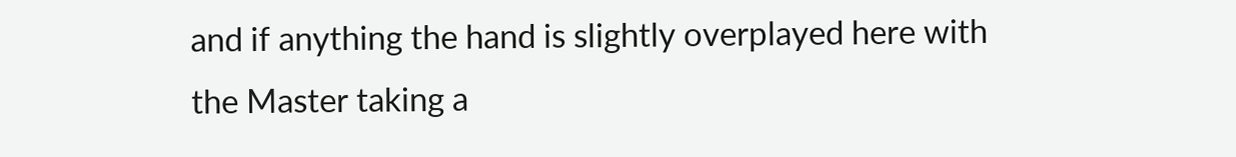and if anything the hand is slightly overplayed here with the Master taking a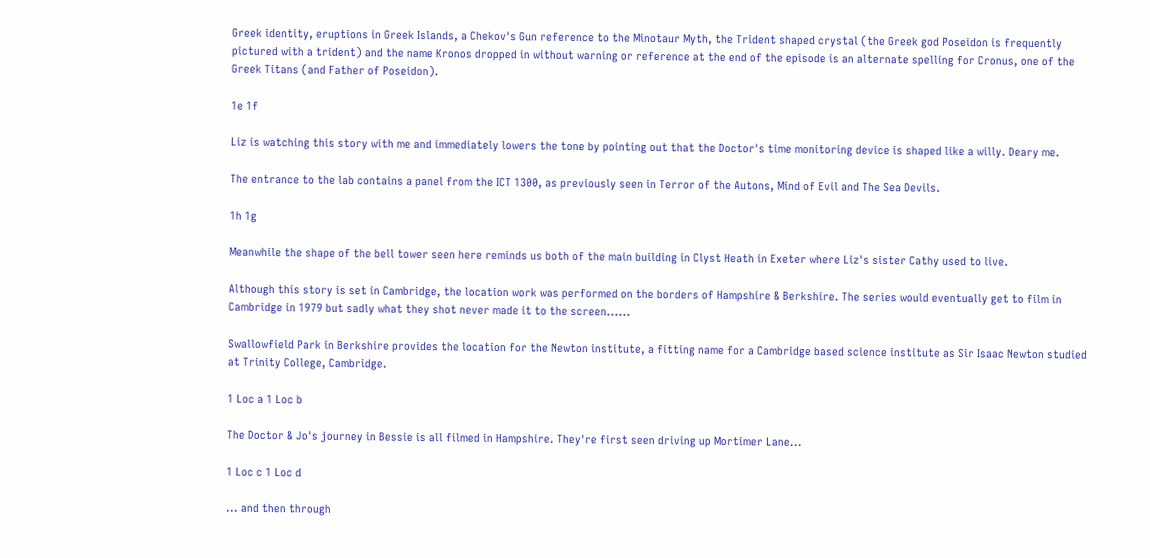Greek identity, eruptions in Greek Islands, a Chekov's Gun reference to the Minotaur Myth, the Trident shaped crystal (the Greek god Poseidon is frequently pictured with a trident) and the name Kronos dropped in without warning or reference at the end of the episode is an alternate spelling for Cronus, one of the Greek Titans (and Father of Poseidon).

1e 1f

Liz is watching this story with me and immediately lowers the tone by pointing out that the Doctor's time monitoring device is shaped like a willy. Deary me.

The entrance to the lab contains a panel from the ICT 1300, as previously seen in Terror of the Autons, Mind of Evil and The Sea Devils.

1h 1g

Meanwhile the shape of the bell tower seen here reminds us both of the main building in Clyst Heath in Exeter where Liz's sister Cathy used to live.

Although this story is set in Cambridge, the location work was performed on the borders of Hampshire & Berkshire. The series would eventually get to film in Cambridge in 1979 but sadly what they shot never made it to the screen......

Swallowfield Park in Berkshire provides the location for the Newton institute, a fitting name for a Cambridge based science institute as Sir Isaac Newton studied at Trinity College, Cambridge.

1 Loc a 1 Loc b

The Doctor & Jo's journey in Bessie is all filmed in Hampshire. They're first seen driving up Mortimer Lane...

1 Loc c 1 Loc d

... and then through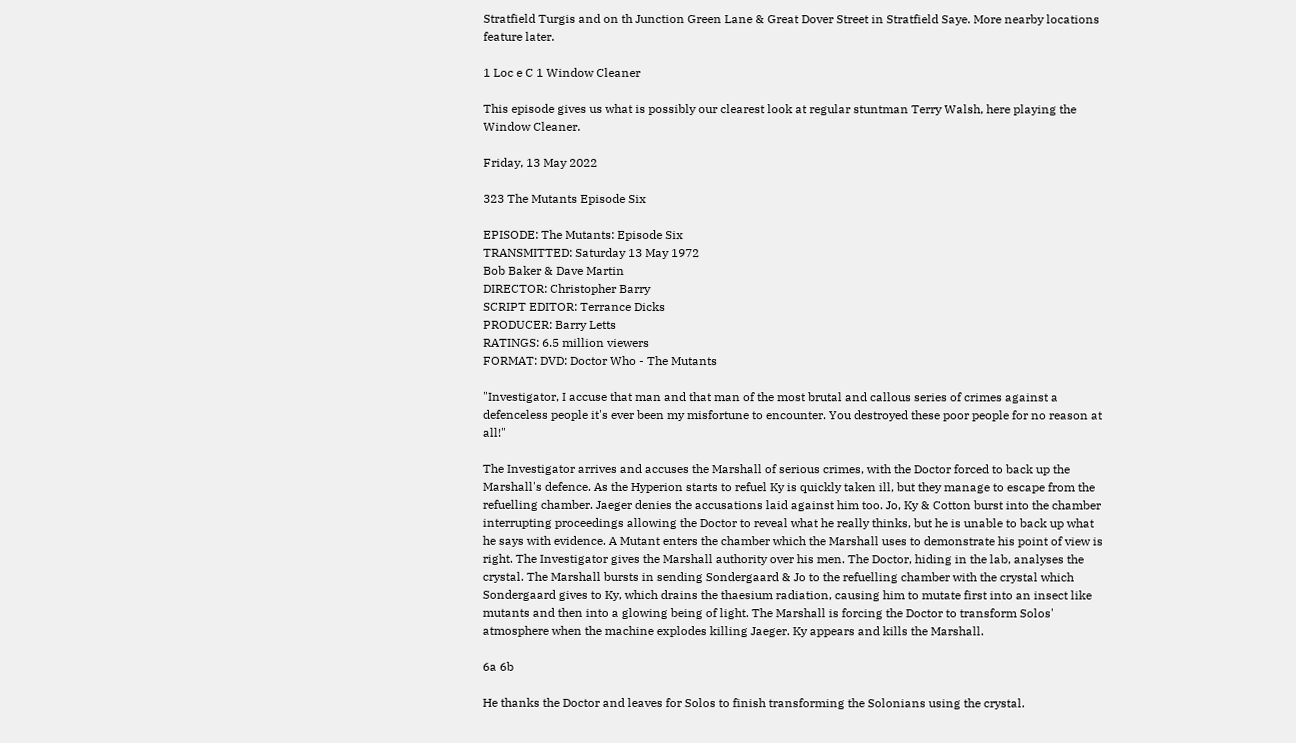Stratfield Turgis and on th Junction Green Lane & Great Dover Street in Stratfield Saye. More nearby locations feature later.

1 Loc e C 1 Window Cleaner

This episode gives us what is possibly our clearest look at regular stuntman Terry Walsh, here playing the Window Cleaner.

Friday, 13 May 2022

323 The Mutants Episode Six

EPISODE: The Mutants: Episode Six
TRANSMITTED: Saturday 13 May 1972
Bob Baker & Dave Martin
DIRECTOR: Christopher Barry
SCRIPT EDITOR: Terrance Dicks
PRODUCER: Barry Letts
RATINGS: 6.5 million viewers
FORMAT: DVD: Doctor Who - The Mutants

"Investigator, I accuse that man and that man of the most brutal and callous series of crimes against a defenceless people it's ever been my misfortune to encounter. You destroyed these poor people for no reason at all!"

The Investigator arrives and accuses the Marshall of serious crimes, with the Doctor forced to back up the Marshall's defence. As the Hyperion starts to refuel Ky is quickly taken ill, but they manage to escape from the refuelling chamber. Jaeger denies the accusations laid against him too. Jo, Ky & Cotton burst into the chamber interrupting proceedings allowing the Doctor to reveal what he really thinks, but he is unable to back up what he says with evidence. A Mutant enters the chamber which the Marshall uses to demonstrate his point of view is right. The Investigator gives the Marshall authority over his men. The Doctor, hiding in the lab, analyses the crystal. The Marshall bursts in sending Sondergaard & Jo to the refuelling chamber with the crystal which Sondergaard gives to Ky, which drains the thaesium radiation, causing him to mutate first into an insect like mutants and then into a glowing being of light. The Marshall is forcing the Doctor to transform Solos' atmosphere when the machine explodes killing Jaeger. Ky appears and kills the Marshall.

6a 6b

He thanks the Doctor and leaves for Solos to finish transforming the Solonians using the crystal.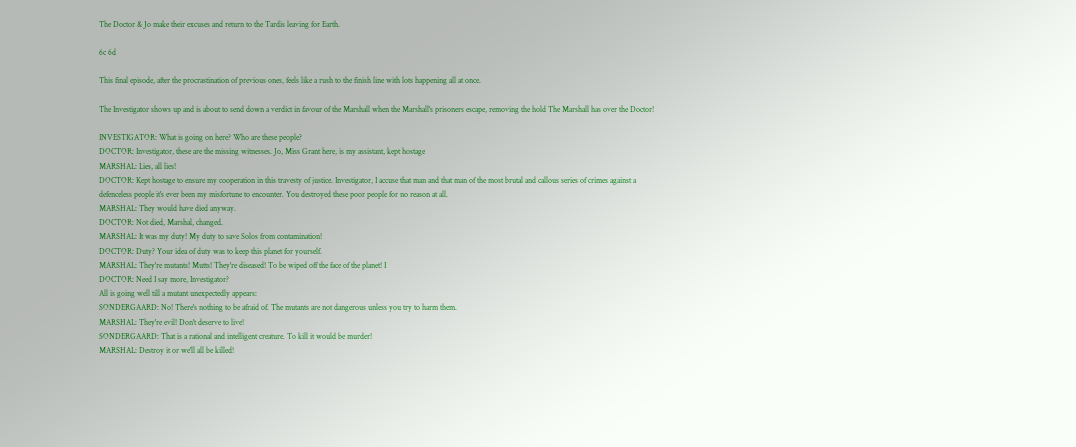The Doctor & Jo make their excuses and return to the Tardis leaving for Earth.

6c 6d

This final episode, after the procrastination of previous ones, feels like a rush to the finish line with lots happening all at once.

The Investigator shows up and is about to send down a verdict in favour of the Marshall when the Marshall's prisoners escape, removing the hold The Marshall has over the Doctor!

INVESTIGATOR: What is going on here? Who are these people?
DOCTOR: Investigator, these are the missing witnesses. Jo, Miss Grant here, is my assistant, kept hostage
MARSHAL: Lies, all lies!
DOCTOR: Kept hostage to ensure my cooperation in this travesty of justice. Investigator, I accuse that man and that man of the most brutal and callous series of crimes against a defenceless people it's ever been my misfortune to encounter. You destroyed these poor people for no reason at all.
MARSHAL: They would have died anyway.
DOCTOR: Not died, Marshal, changed.
MARSHAL: It was my duty! My duty to save Solos from contamination!
DOCTOR: Duty? Your idea of duty was to keep this planet for yourself.
MARSHAL: They're mutants! Mutts! They're diseased! To be wiped off the face of the planet! I
DOCTOR: Need I say more, Investigator?
All is going well till a mutant unexpectedly appears:
SONDERGAARD: No! There's nothing to be afraid of. The mutants are not dangerous unless you try to harm them.
MARSHAL: They're evil! Don't deserve to live!
SONDERGAARD: That is a rational and intelligent creature. To kill it would be murder!
MARSHAL: Destroy it or we'll all be killed!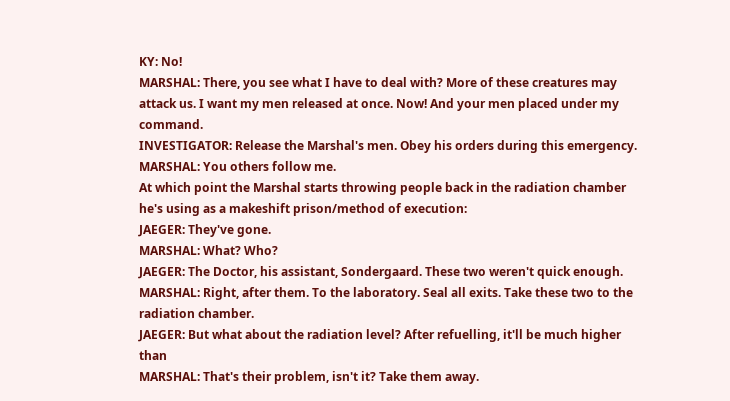KY: No!
MARSHAL: There, you see what I have to deal with? More of these creatures may attack us. I want my men released at once. Now! And your men placed under my command.
INVESTIGATOR: Release the Marshal's men. Obey his orders during this emergency.
MARSHAL: You others follow me.
At which point the Marshal starts throwing people back in the radiation chamber he's using as a makeshift prison/method of execution:
JAEGER: They've gone.
MARSHAL: What? Who?
JAEGER: The Doctor, his assistant, Sondergaard. These two weren't quick enough.
MARSHAL: Right, after them. To the laboratory. Seal all exits. Take these two to the radiation chamber.
JAEGER: But what about the radiation level? After refuelling, it'll be much higher than
MARSHAL: That's their problem, isn't it? Take them away.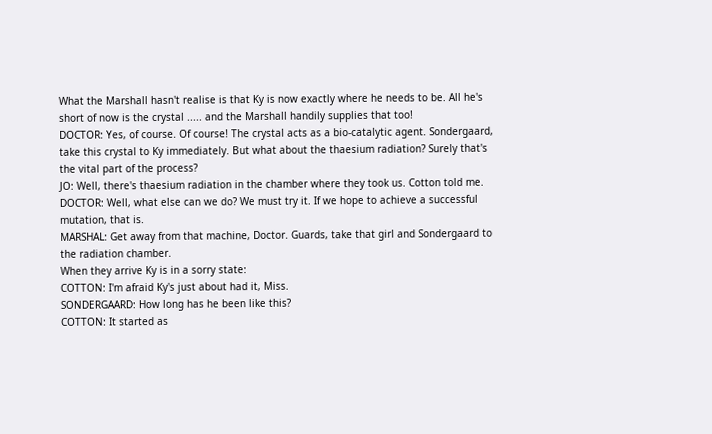What the Marshall hasn't realise is that Ky is now exactly where he needs to be. All he's short of now is the crystal ..... and the Marshall handily supplies that too!
DOCTOR: Yes, of course. Of course! The crystal acts as a bio-catalytic agent. Sondergaard, take this crystal to Ky immediately. But what about the thaesium radiation? Surely that's the vital part of the process?
JO: Well, there's thaesium radiation in the chamber where they took us. Cotton told me.
DOCTOR: Well, what else can we do? We must try it. If we hope to achieve a successful mutation, that is.
MARSHAL: Get away from that machine, Doctor. Guards, take that girl and Sondergaard to the radiation chamber.
When they arrive Ky is in a sorry state:
COTTON: I'm afraid Ky's just about had it, Miss.
SONDERGAARD: How long has he been like this?
COTTON: It started as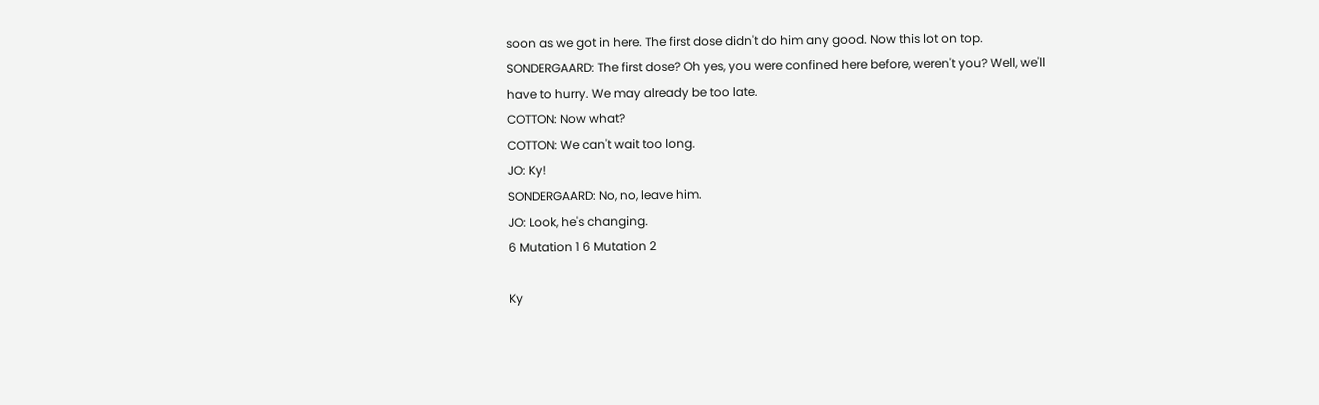soon as we got in here. The first dose didn't do him any good. Now this lot on top.
SONDERGAARD: The first dose? Oh yes, you were confined here before, weren't you? Well, we'll have to hurry. We may already be too late.
COTTON: Now what?
COTTON: We can't wait too long.
JO: Ky!
SONDERGAARD: No, no, leave him.
JO: Look, he's changing.
6 Mutation 1 6 Mutation 2

Ky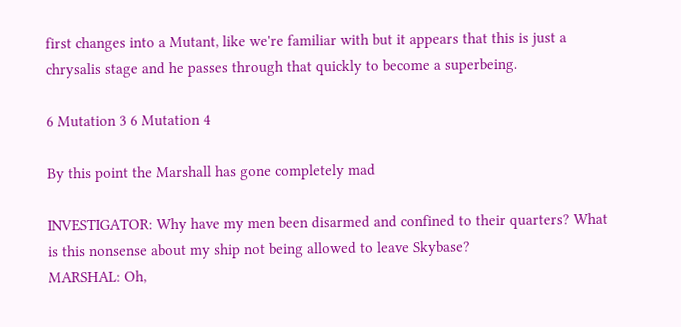first changes into a Mutant, like we're familiar with but it appears that this is just a chrysalis stage and he passes through that quickly to become a superbeing.

6 Mutation 3 6 Mutation 4

By this point the Marshall has gone completely mad

INVESTIGATOR: Why have my men been disarmed and confined to their quarters? What is this nonsense about my ship not being allowed to leave Skybase?
MARSHAL: Oh,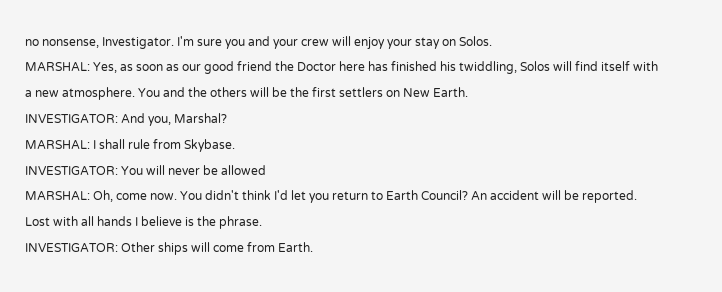no nonsense, Investigator. I'm sure you and your crew will enjoy your stay on Solos.
MARSHAL: Yes, as soon as our good friend the Doctor here has finished his twiddling, Solos will find itself with a new atmosphere. You and the others will be the first settlers on New Earth.
INVESTIGATOR: And you, Marshal?
MARSHAL: I shall rule from Skybase.
INVESTIGATOR: You will never be allowed
MARSHAL: Oh, come now. You didn't think I'd let you return to Earth Council? An accident will be reported. Lost with all hands I believe is the phrase.
INVESTIGATOR: Other ships will come from Earth.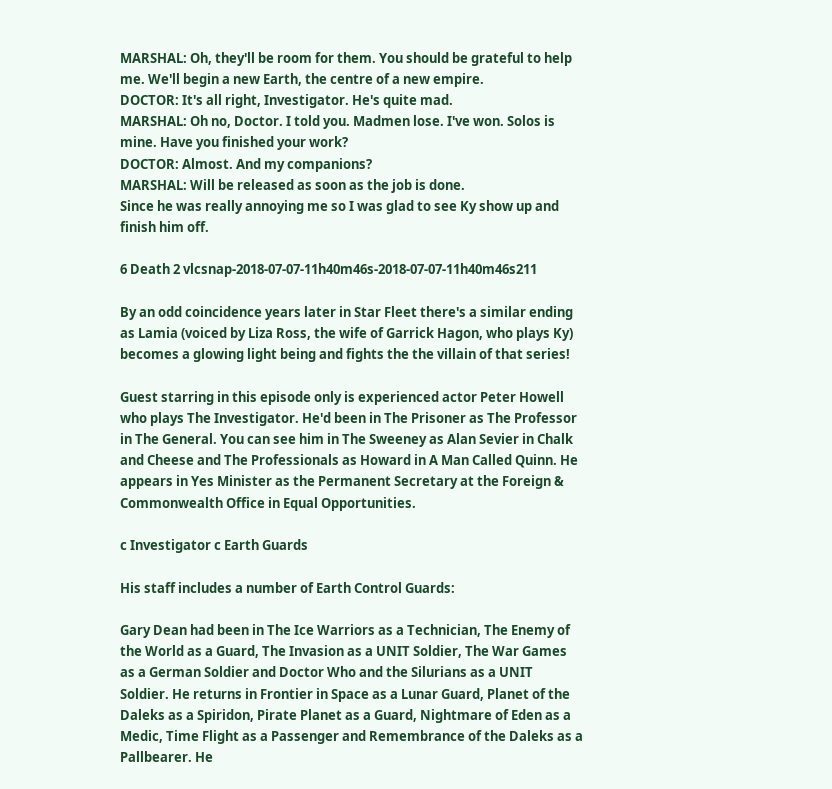MARSHAL: Oh, they'll be room for them. You should be grateful to help me. We'll begin a new Earth, the centre of a new empire.
DOCTOR: It's all right, Investigator. He's quite mad.
MARSHAL: Oh no, Doctor. I told you. Madmen lose. I've won. Solos is mine. Have you finished your work?
DOCTOR: Almost. And my companions?
MARSHAL: Will be released as soon as the job is done.
Since he was really annoying me so I was glad to see Ky show up and finish him off.

6 Death 2 vlcsnap-2018-07-07-11h40m46s-2018-07-07-11h40m46s211

By an odd coincidence years later in Star Fleet there's a similar ending as Lamia (voiced by Liza Ross, the wife of Garrick Hagon, who plays Ky) becomes a glowing light being and fights the the villain of that series!

Guest starring in this episode only is experienced actor Peter Howell who plays The Investigator. He'd been in The Prisoner as The Professor in The General. You can see him in The Sweeney as Alan Sevier in Chalk and Cheese and The Professionals as Howard in A Man Called Quinn. He appears in Yes Minister as the Permanent Secretary at the Foreign & Commonwealth Office in Equal Opportunities.

c Investigator c Earth Guards

His staff includes a number of Earth Control Guards:

Gary Dean had been in The Ice Warriors as a Technician, The Enemy of the World as a Guard, The Invasion as a UNIT Soldier, The War Games as a German Soldier and Doctor Who and the Silurians as a UNIT Soldier. He returns in Frontier in Space as a Lunar Guard, Planet of the Daleks as a Spiridon, Pirate Planet as a Guard, Nightmare of Eden as a Medic, Time Flight as a Passenger and Remembrance of the Daleks as a Pallbearer. He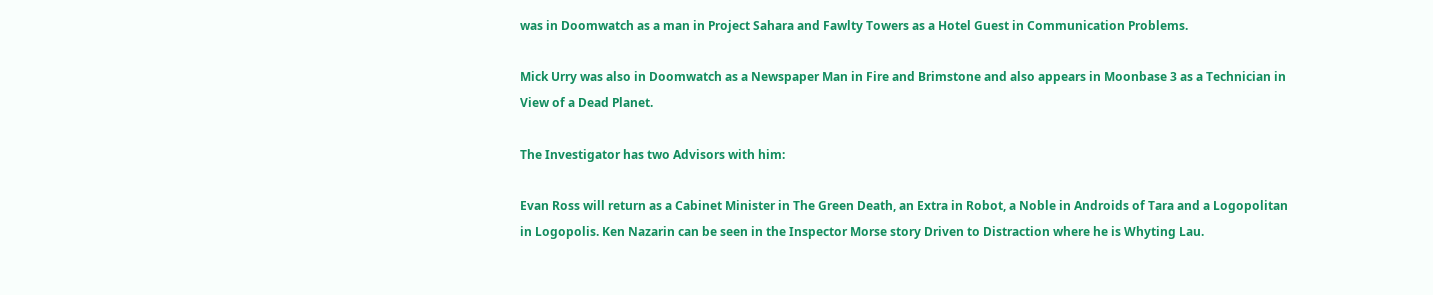was in Doomwatch as a man in Project Sahara and Fawlty Towers as a Hotel Guest in Communication Problems.

Mick Urry was also in Doomwatch as a Newspaper Man in Fire and Brimstone and also appears in Moonbase 3 as a Technician in View of a Dead Planet.

The Investigator has two Advisors with him:

Evan Ross will return as a Cabinet Minister in The Green Death, an Extra in Robot, a Noble in Androids of Tara and a Logopolitan in Logopolis. Ken Nazarin can be seen in the Inspector Morse story Driven to Distraction where he is Whyting Lau.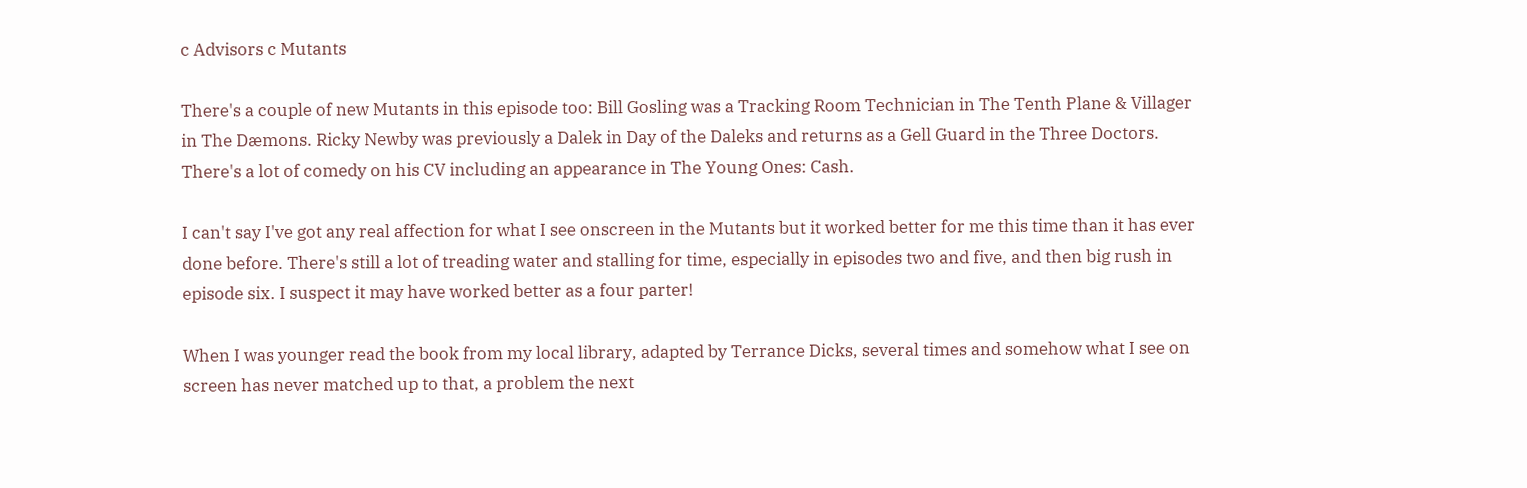c Advisors c Mutants

There's a couple of new Mutants in this episode too: Bill Gosling was a Tracking Room Technician in The Tenth Plane & Villager in The Dæmons. Ricky Newby was previously a Dalek in Day of the Daleks and returns as a Gell Guard in the Three Doctors. There's a lot of comedy on his CV including an appearance in The Young Ones: Cash.

I can't say I've got any real affection for what I see onscreen in the Mutants but it worked better for me this time than it has ever done before. There's still a lot of treading water and stalling for time, especially in episodes two and five, and then big rush in episode six. I suspect it may have worked better as a four parter!

When I was younger read the book from my local library, adapted by Terrance Dicks, several times and somehow what I see on screen has never matched up to that, a problem the next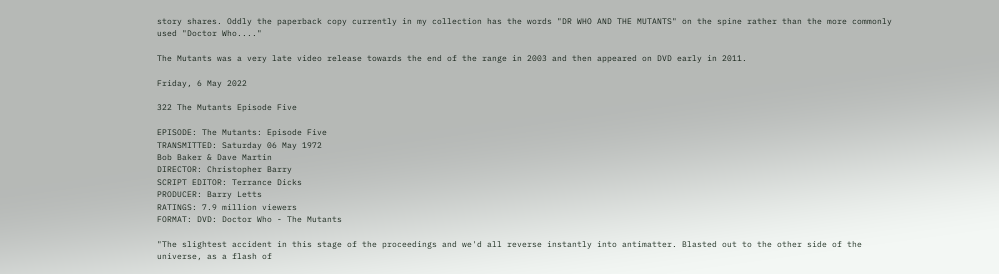story shares. Oddly the paperback copy currently in my collection has the words "DR WHO AND THE MUTANTS" on the spine rather than the more commonly used "Doctor Who...."

The Mutants was a very late video release towards the end of the range in 2003 and then appeared on DVD early in 2011.

Friday, 6 May 2022

322 The Mutants Episode Five

EPISODE: The Mutants: Episode Five
TRANSMITTED: Saturday 06 May 1972
Bob Baker & Dave Martin
DIRECTOR: Christopher Barry
SCRIPT EDITOR: Terrance Dicks
PRODUCER: Barry Letts
RATINGS: 7.9 million viewers
FORMAT: DVD: Doctor Who - The Mutants

"The slightest accident in this stage of the proceedings and we'd all reverse instantly into antimatter. Blasted out to the other side of the universe, as a flash of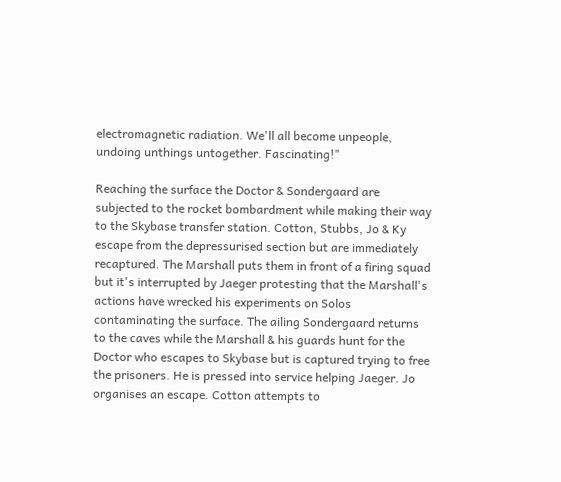electromagnetic radiation. We'll all become unpeople, undoing unthings untogether. Fascinating!"

Reaching the surface the Doctor & Sondergaard are subjected to the rocket bombardment while making their way to the Skybase transfer station. Cotton, Stubbs, Jo & Ky escape from the depressurised section but are immediately recaptured. The Marshall puts them in front of a firing squad but it's interrupted by Jaeger protesting that the Marshall's actions have wrecked his experiments on Solos contaminating the surface. The ailing Sondergaard returns to the caves while the Marshall & his guards hunt for the Doctor who escapes to Skybase but is captured trying to free the prisoners. He is pressed into service helping Jaeger. Jo organises an escape. Cotton attempts to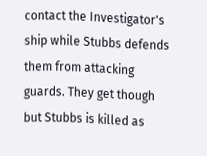contact the Investigator's ship while Stubbs defends them from attacking guards. They get though but Stubbs is killed as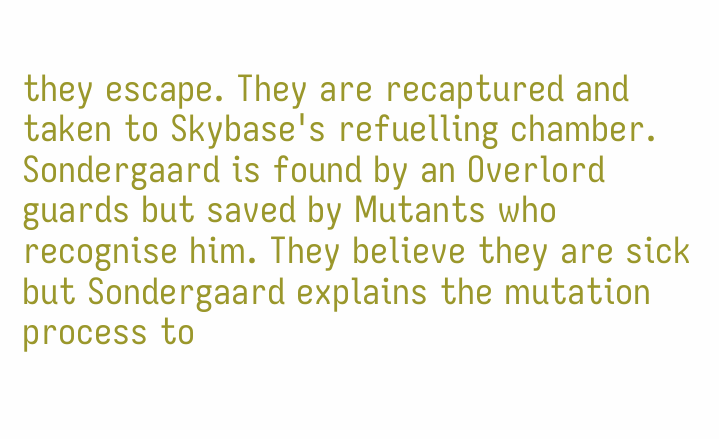they escape. They are recaptured and taken to Skybase's refuelling chamber. Sondergaard is found by an Overlord guards but saved by Mutants who recognise him. They believe they are sick but Sondergaard explains the mutation process to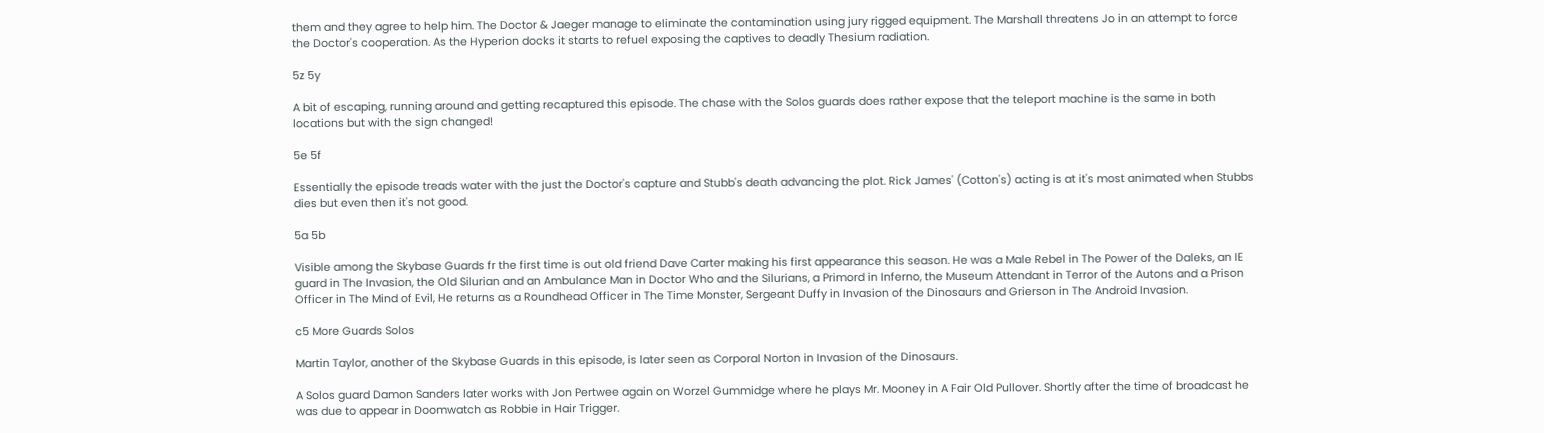them and they agree to help him. The Doctor & Jaeger manage to eliminate the contamination using jury rigged equipment. The Marshall threatens Jo in an attempt to force the Doctor's cooperation. As the Hyperion docks it starts to refuel exposing the captives to deadly Thesium radiation.

5z 5y

A bit of escaping, running around and getting recaptured this episode. The chase with the Solos guards does rather expose that the teleport machine is the same in both locations but with the sign changed!

5e 5f

Essentially the episode treads water with the just the Doctor's capture and Stubb's death advancing the plot. Rick James' (Cotton's) acting is at it's most animated when Stubbs dies but even then it's not good.

5a 5b

Visible among the Skybase Guards fr the first time is out old friend Dave Carter making his first appearance this season. He was a Male Rebel in The Power of the Daleks, an IE guard in The Invasion, the Old Silurian and an Ambulance Man in Doctor Who and the Silurians, a Primord in Inferno, the Museum Attendant in Terror of the Autons and a Prison Officer in The Mind of Evil, He returns as a Roundhead Officer in The Time Monster, Sergeant Duffy in Invasion of the Dinosaurs and Grierson in The Android Invasion.

c5 More Guards Solos

Martin Taylor, another of the Skybase Guards in this episode, is later seen as Corporal Norton in Invasion of the Dinosaurs.

A Solos guard Damon Sanders later works with Jon Pertwee again on Worzel Gummidge where he plays Mr. Mooney in A Fair Old Pullover. Shortly after the time of broadcast he was due to appear in Doomwatch as Robbie in Hair Trigger.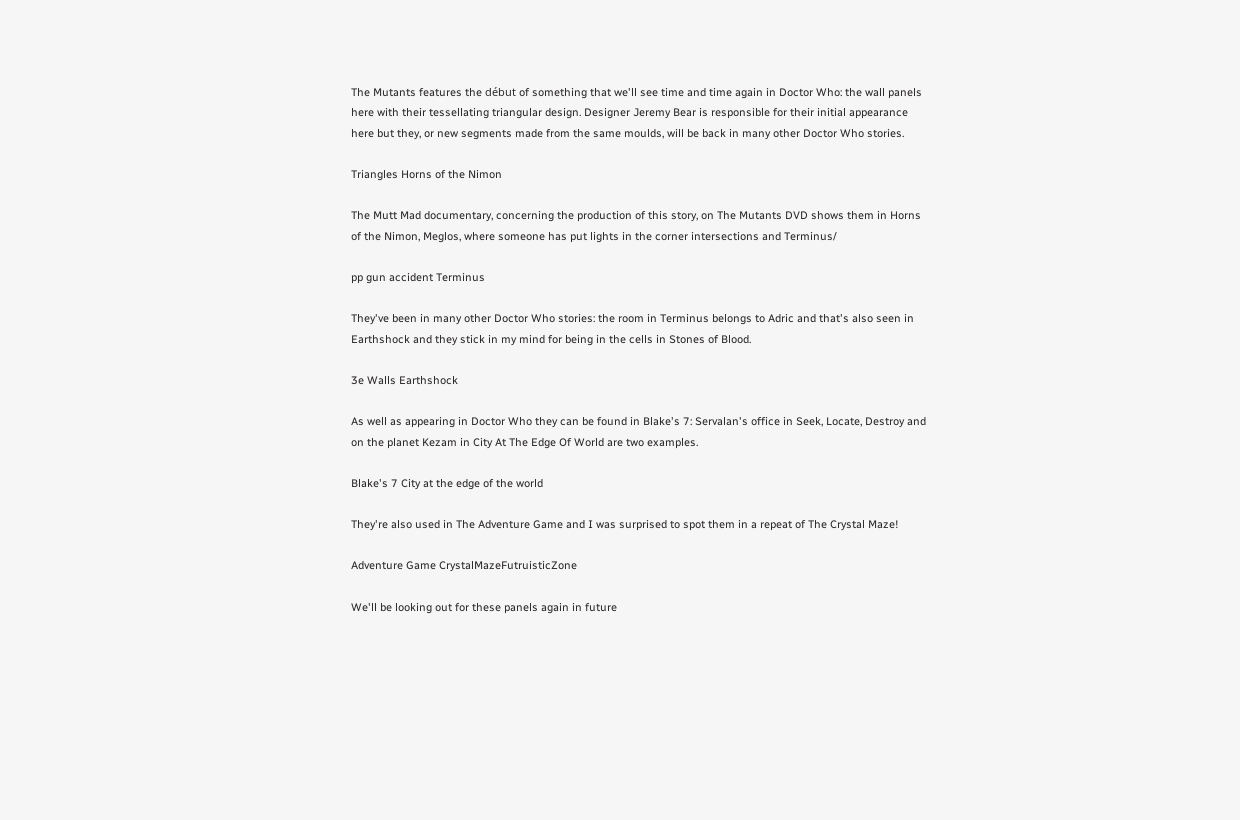The Mutants features the début of something that we'll see time and time again in Doctor Who: the wall panels here with their tessellating triangular design. Designer Jeremy Bear is responsible for their initial appearance here but they, or new segments made from the same moulds, will be back in many other Doctor Who stories.

Triangles Horns of the Nimon

The Mutt Mad documentary, concerning the production of this story, on The Mutants DVD shows them in Horns of the Nimon, Meglos, where someone has put lights in the corner intersections and Terminus/

pp gun accident Terminus

They've been in many other Doctor Who stories: the room in Terminus belongs to Adric and that's also seen in Earthshock and they stick in my mind for being in the cells in Stones of Blood.

3e Walls Earthshock

As well as appearing in Doctor Who they can be found in Blake's 7: Servalan's office in Seek, Locate, Destroy and on the planet Kezam in City At The Edge Of World are two examples.

Blake's 7 City at the edge of the world

They're also used in The Adventure Game and I was surprised to spot them in a repeat of The Crystal Maze!

Adventure Game CrystalMazeFutruisticZone

We'll be looking out for these panels again in future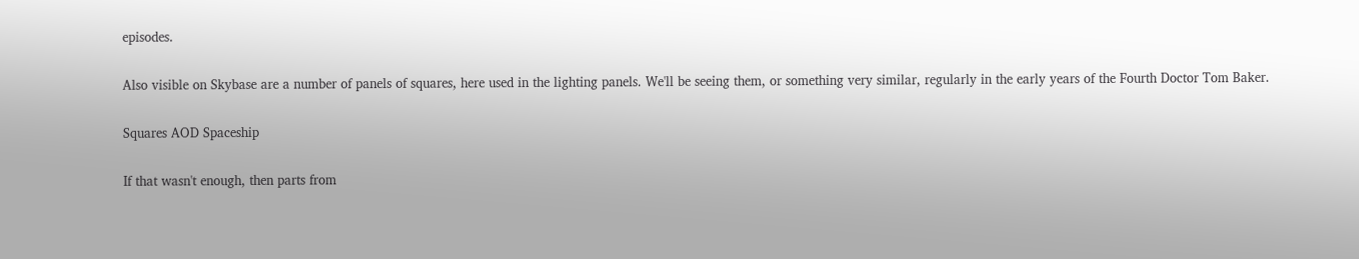episodes.

Also visible on Skybase are a number of panels of squares, here used in the lighting panels. We'll be seeing them, or something very similar, regularly in the early years of the Fourth Doctor Tom Baker.

Squares AOD Spaceship

If that wasn't enough, then parts from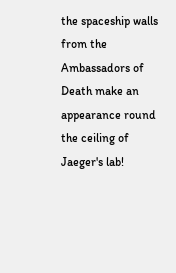the spaceship walls from the Ambassadors of Death make an appearance round the ceiling of Jaeger's lab!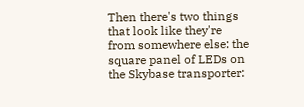Then there's two things that look like they're from somewhere else: the square panel of LEDs on the Skybase transporter: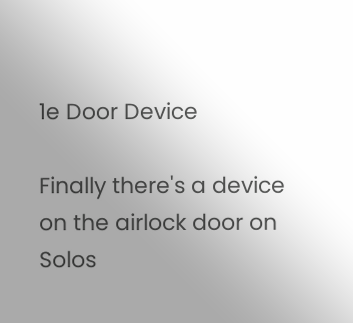1e Door Device

Finally there's a device on the airlock door on Solos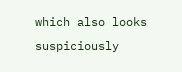which also looks suspiciously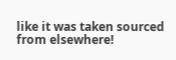like it was taken sourced from elsewhere!